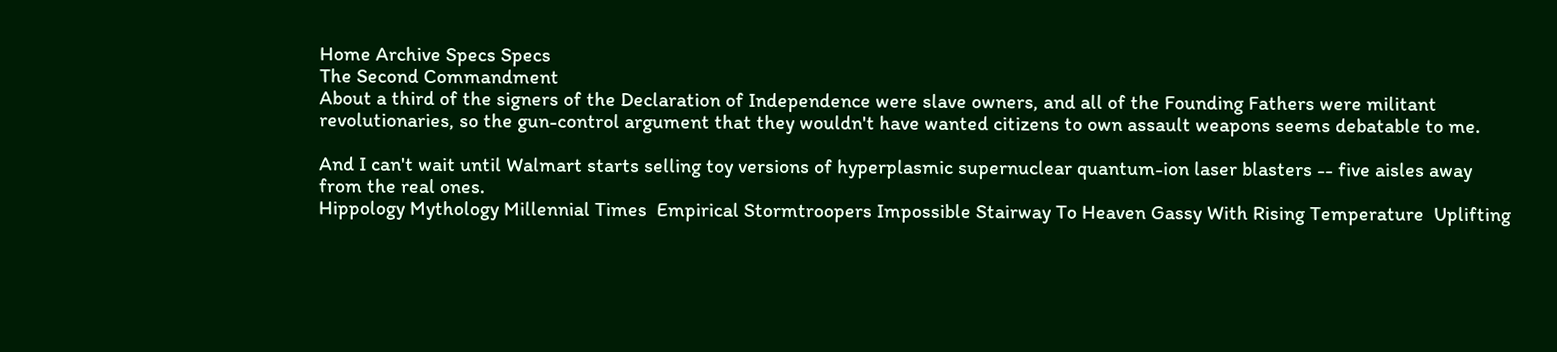Home Archive Specs Specs
The Second Commandment
About a third of the signers of the Declaration of Independence were slave owners, and all of the Founding Fathers were militant revolutionaries, so the gun-control argument that they wouldn't have wanted citizens to own assault weapons seems debatable to me.

And I can't wait until Walmart starts selling toy versions of hyperplasmic supernuclear quantum-ion laser blasters -- five aisles away from the real ones.
Hippology Mythology Millennial Times  Empirical Stormtroopers Impossible Stairway To Heaven Gassy With Rising Temperature  Uplifting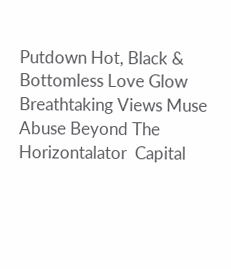Putdown Hot, Black & Bottomless Love Glow Breathtaking Views Muse Abuse Beyond The Horizontalator  Capital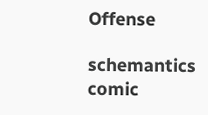Offense

schemantics comic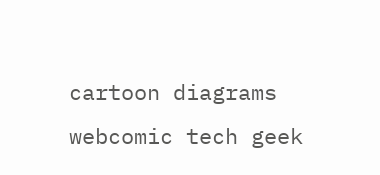cartoon diagrams webcomic tech geek